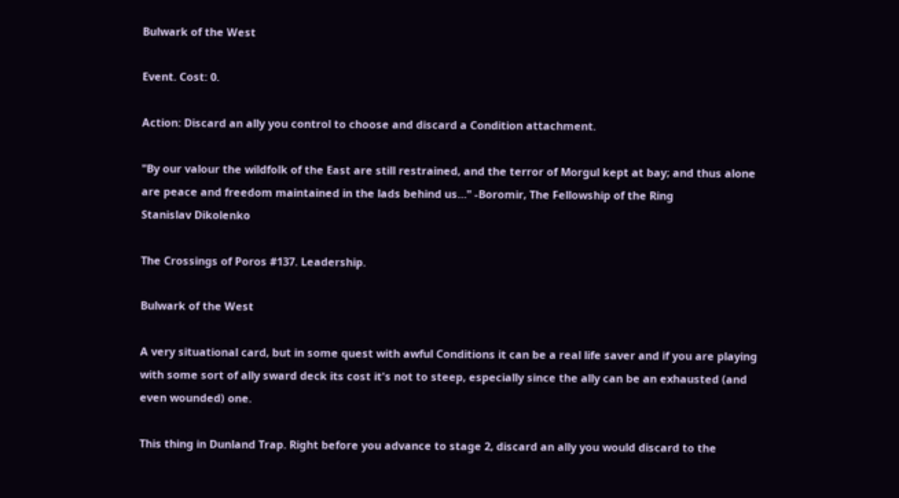Bulwark of the West

Event. Cost: 0.

Action: Discard an ally you control to choose and discard a Condition attachment.

"By our valour the wildfolk of the East are still restrained, and the terror of Morgul kept at bay; and thus alone are peace and freedom maintained in the lads behind us…" -Boromir, The Fellowship of the Ring
Stanislav Dikolenko

The Crossings of Poros #137. Leadership.

Bulwark of the West

A very situational card, but in some quest with awful Conditions it can be a real life saver and if you are playing with some sort of ally sward deck its cost it's not to steep, especially since the ally can be an exhausted (and even wounded) one.

This thing in Dunland Trap. Right before you advance to stage 2, discard an ally you would discard to the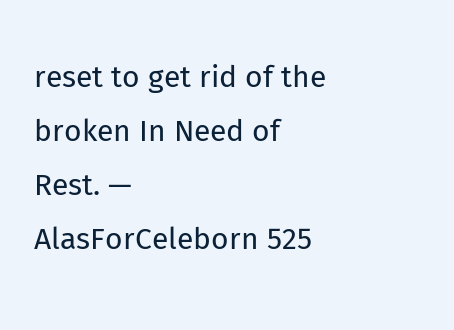reset to get rid of the broken In Need of Rest. — AlasForCeleborn 525